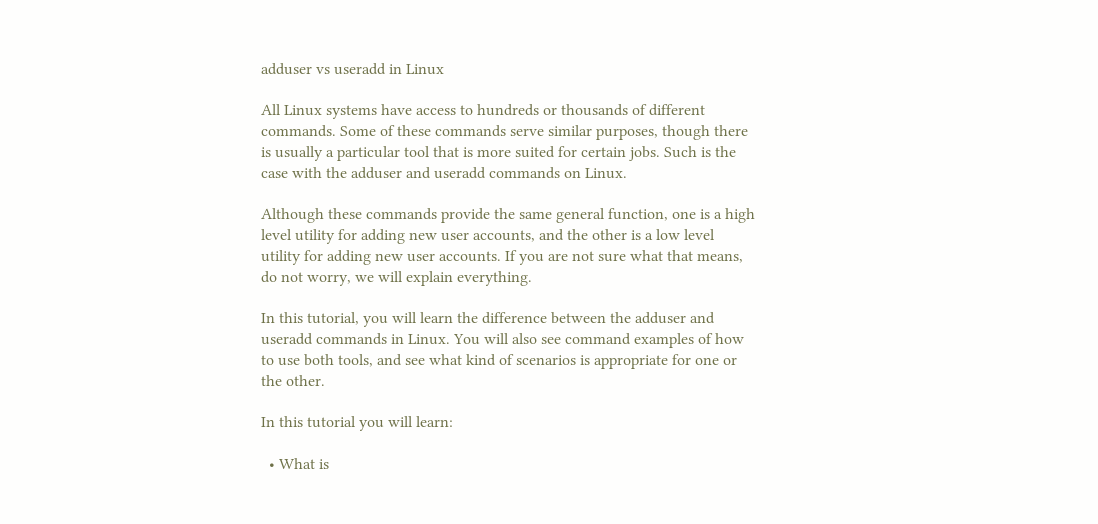adduser vs useradd in Linux

All Linux systems have access to hundreds or thousands of different commands. Some of these commands serve similar purposes, though there is usually a particular tool that is more suited for certain jobs. Such is the case with the adduser and useradd commands on Linux.

Although these commands provide the same general function, one is a high level utility for adding new user accounts, and the other is a low level utility for adding new user accounts. If you are not sure what that means, do not worry, we will explain everything.

In this tutorial, you will learn the difference between the adduser and useradd commands in Linux. You will also see command examples of how to use both tools, and see what kind of scenarios is appropriate for one or the other.

In this tutorial you will learn:

  • What is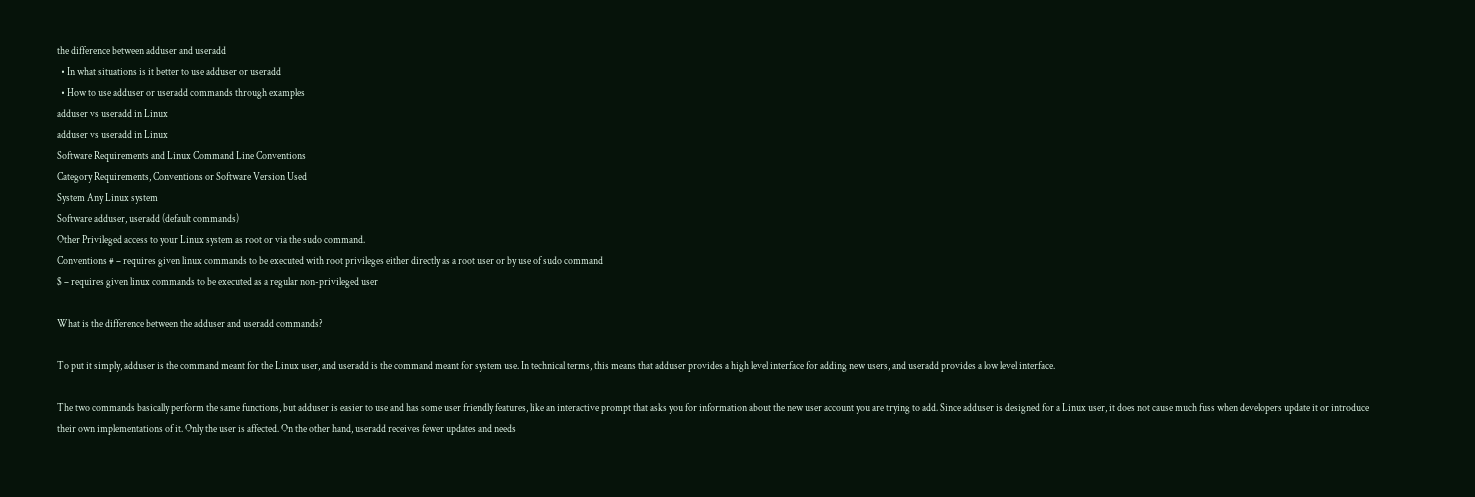the difference between adduser and useradd
  • In what situations is it better to use adduser or useradd
  • How to use adduser or useradd commands through examples
adduser vs useradd in Linux
adduser vs useradd in Linux
Software Requirements and Linux Command Line Conventions
Category Requirements, Conventions or Software Version Used
System Any Linux system
Software adduser, useradd (default commands)
Other Privileged access to your Linux system as root or via the sudo command.
Conventions # – requires given linux commands to be executed with root privileges either directly as a root user or by use of sudo command
$ – requires given linux commands to be executed as a regular non-privileged user

What is the difference between the adduser and useradd commands?

To put it simply, adduser is the command meant for the Linux user, and useradd is the command meant for system use. In technical terms, this means that adduser provides a high level interface for adding new users, and useradd provides a low level interface.

The two commands basically perform the same functions, but adduser is easier to use and has some user friendly features, like an interactive prompt that asks you for information about the new user account you are trying to add. Since adduser is designed for a Linux user, it does not cause much fuss when developers update it or introduce their own implementations of it. Only the user is affected. On the other hand, useradd receives fewer updates and needs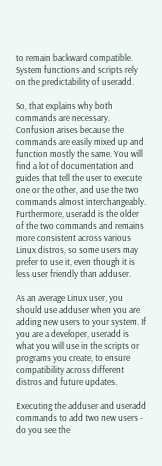to remain backward compatible. System functions and scripts rely on the predictability of useradd.

So, that explains why both commands are necessary. Confusion arises because the commands are easily mixed up and function mostly the same. You will find a lot of documentation and guides that tell the user to execute one or the other, and use the two commands almost interchangeably. Furthermore, useradd is the older of the two commands and remains more consistent across various Linux distros, so some users may prefer to use it, even though it is less user friendly than adduser.

As an average Linux user, you should use adduser when you are adding new users to your system. If you are a developer, useradd is what you will use in the scripts or programs you create, to ensure compatibility across different distros and future updates.

Executing the adduser and useradd commands to add two new users - do you see the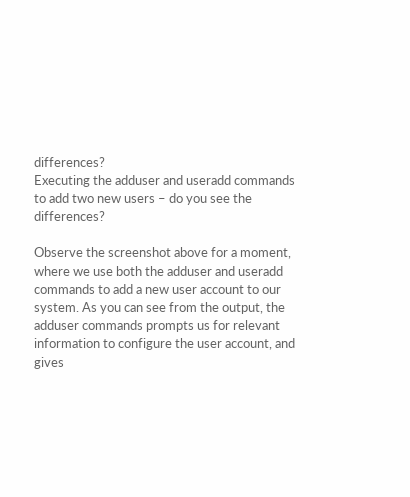differences?
Executing the adduser and useradd commands to add two new users – do you see the differences?

Observe the screenshot above for a moment, where we use both the adduser and useradd commands to add a new user account to our system. As you can see from the output, the adduser commands prompts us for relevant information to configure the user account, and gives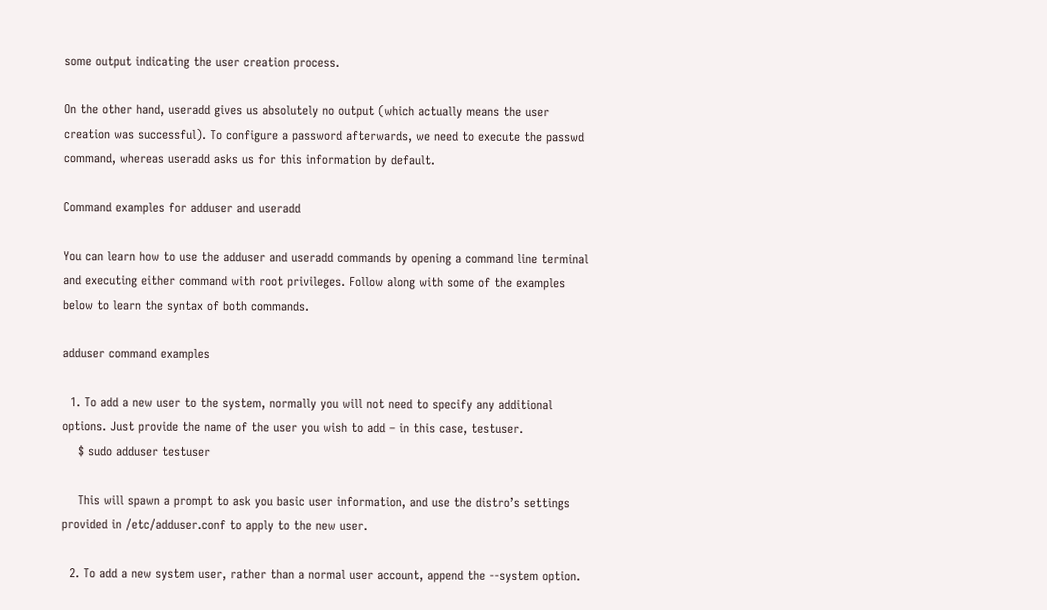some output indicating the user creation process.

On the other hand, useradd gives us absolutely no output (which actually means the user creation was successful). To configure a password afterwards, we need to execute the passwd command, whereas useradd asks us for this information by default.

Command examples for adduser and useradd

You can learn how to use the adduser and useradd commands by opening a command line terminal and executing either command with root privileges. Follow along with some of the examples below to learn the syntax of both commands.

adduser command examples

  1. To add a new user to the system, normally you will not need to specify any additional options. Just provide the name of the user you wish to add – in this case, testuser.
    $ sudo adduser testuser

    This will spawn a prompt to ask you basic user information, and use the distro’s settings provided in /etc/adduser.conf to apply to the new user.

  2. To add a new system user, rather than a normal user account, append the --system option.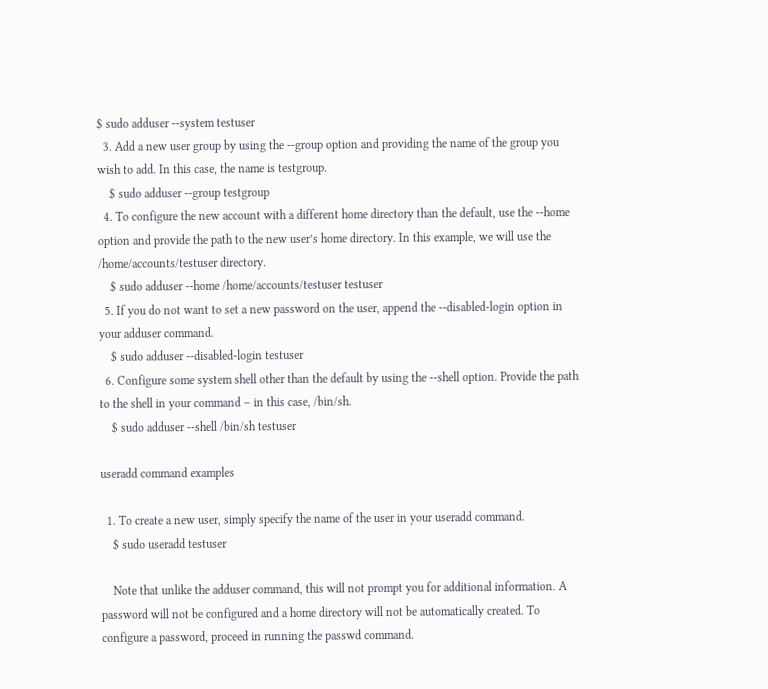$ sudo adduser --system testuser
  3. Add a new user group by using the --group option and providing the name of the group you wish to add. In this case, the name is testgroup.
    $ sudo adduser --group testgroup
  4. To configure the new account with a different home directory than the default, use the --home option and provide the path to the new user’s home directory. In this example, we will use the /home/accounts/testuser directory.
    $ sudo adduser --home /home/accounts/testuser testuser
  5. If you do not want to set a new password on the user, append the --disabled-login option in your adduser command.
    $ sudo adduser --disabled-login testuser
  6. Configure some system shell other than the default by using the --shell option. Provide the path to the shell in your command – in this case, /bin/sh.
    $ sudo adduser --shell /bin/sh testuser

useradd command examples

  1. To create a new user, simply specify the name of the user in your useradd command.
    $ sudo useradd testuser

    Note that unlike the adduser command, this will not prompt you for additional information. A password will not be configured and a home directory will not be automatically created. To configure a password, proceed in running the passwd command.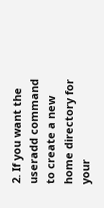2. If you want the useradd command to create a new home directory for your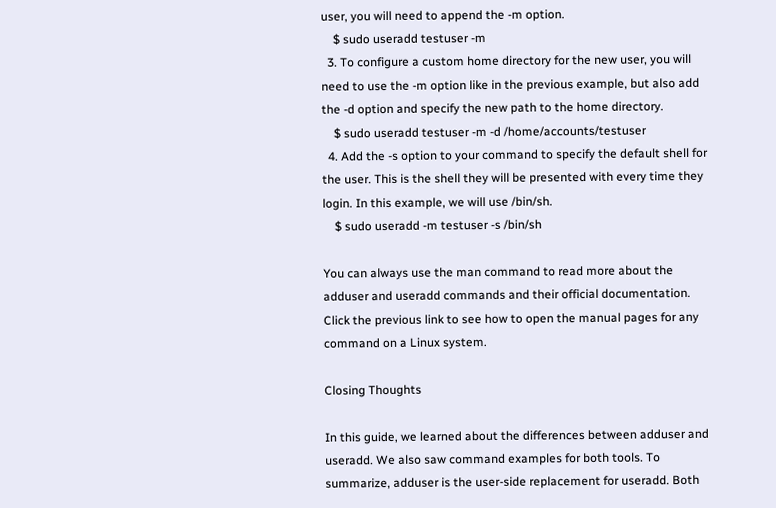user, you will need to append the -m option.
    $ sudo useradd testuser -m
  3. To configure a custom home directory for the new user, you will need to use the -m option like in the previous example, but also add the -d option and specify the new path to the home directory.
    $ sudo useradd testuser -m -d /home/accounts/testuser
  4. Add the -s option to your command to specify the default shell for the user. This is the shell they will be presented with every time they login. In this example, we will use /bin/sh.
    $ sudo useradd -m testuser -s /bin/sh

You can always use the man command to read more about the adduser and useradd commands and their official documentation. Click the previous link to see how to open the manual pages for any command on a Linux system.

Closing Thoughts

In this guide, we learned about the differences between adduser and useradd. We also saw command examples for both tools. To summarize, adduser is the user-side replacement for useradd. Both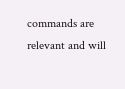commands are relevant and will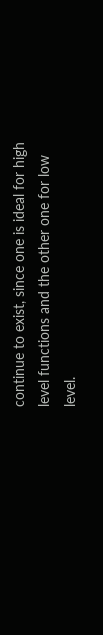continue to exist, since one is ideal for high level functions and the other one for low level.